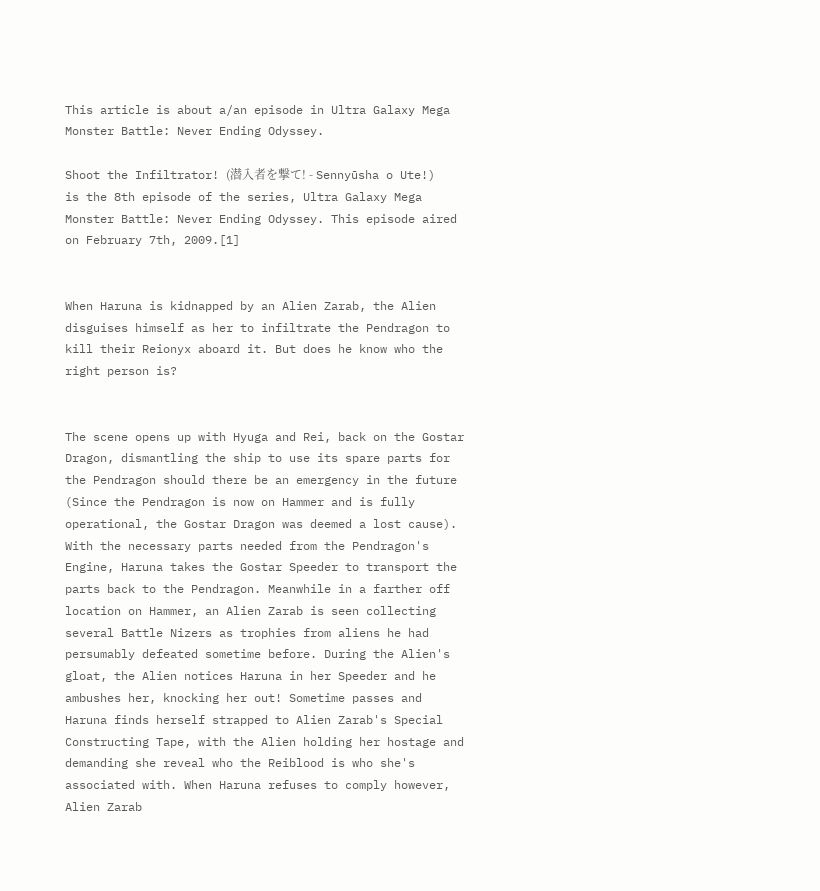This article is about a/an episode in Ultra Galaxy Mega Monster Battle: Never Ending Odyssey.

Shoot the Infiltrator! (潜入者を撃て! - Sennyūsha o Ute!) is the 8th episode of the series, Ultra Galaxy Mega Monster Battle: Never Ending Odyssey. This episode aired on February 7th, 2009.[1]


When Haruna is kidnapped by an Alien Zarab, the Alien disguises himself as her to infiltrate the Pendragon to kill their Reionyx aboard it. But does he know who the right person is?


The scene opens up with Hyuga and Rei, back on the Gostar Dragon, dismantling the ship to use its spare parts for the Pendragon should there be an emergency in the future (Since the Pendragon is now on Hammer and is fully operational, the Gostar Dragon was deemed a lost cause). With the necessary parts needed from the Pendragon's Engine, Haruna takes the Gostar Speeder to transport the parts back to the Pendragon. Meanwhile in a farther off location on Hammer, an Alien Zarab is seen collecting several Battle Nizers as trophies from aliens he had persumably defeated sometime before. During the Alien's gloat, the Alien notices Haruna in her Speeder and he ambushes her, knocking her out! Sometime passes and Haruna finds herself strapped to Alien Zarab's Special Constructing Tape, with the Alien holding her hostage and demanding she reveal who the Reiblood is who she's associated with. When Haruna refuses to comply however, Alien Zarab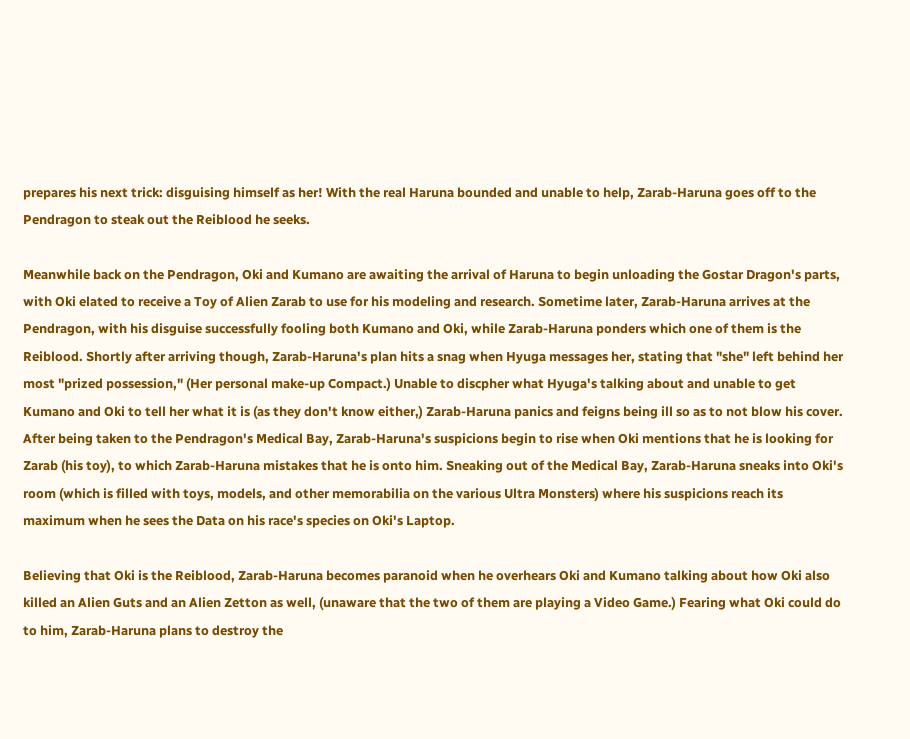prepares his next trick: disguising himself as her! With the real Haruna bounded and unable to help, Zarab-Haruna goes off to the Pendragon to steak out the Reiblood he seeks.

Meanwhile back on the Pendragon, Oki and Kumano are awaiting the arrival of Haruna to begin unloading the Gostar Dragon's parts, with Oki elated to receive a Toy of Alien Zarab to use for his modeling and research. Sometime later, Zarab-Haruna arrives at the Pendragon, with his disguise successfully fooling both Kumano and Oki, while Zarab-Haruna ponders which one of them is the Reiblood. Shortly after arriving though, Zarab-Haruna's plan hits a snag when Hyuga messages her, stating that "she" left behind her most "prized possession," (Her personal make-up Compact.) Unable to discpher what Hyuga's talking about and unable to get Kumano and Oki to tell her what it is (as they don't know either,) Zarab-Haruna panics and feigns being ill so as to not blow his cover. After being taken to the Pendragon's Medical Bay, Zarab-Haruna's suspicions begin to rise when Oki mentions that he is looking for Zarab (his toy), to which Zarab-Haruna mistakes that he is onto him. Sneaking out of the Medical Bay, Zarab-Haruna sneaks into Oki's room (which is filled with toys, models, and other memorabilia on the various Ultra Monsters) where his suspicions reach its maximum when he sees the Data on his race's species on Oki's Laptop.

Believing that Oki is the Reiblood, Zarab-Haruna becomes paranoid when he overhears Oki and Kumano talking about how Oki also killed an Alien Guts and an Alien Zetton as well, (unaware that the two of them are playing a Video Game.) Fearing what Oki could do to him, Zarab-Haruna plans to destroy the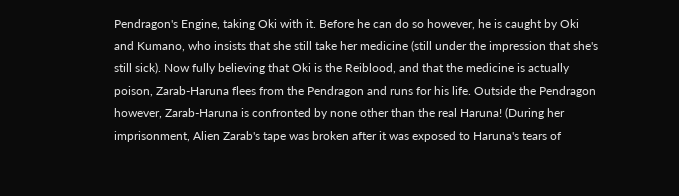Pendragon's Engine, taking Oki with it. Before he can do so however, he is caught by Oki and Kumano, who insists that she still take her medicine (still under the impression that she's still sick). Now fully believing that Oki is the Reiblood, and that the medicine is actually poison, Zarab-Haruna flees from the Pendragon and runs for his life. Outside the Pendragon however, Zarab-Haruna is confronted by none other than the real Haruna! (During her imprisonment, Alien Zarab's tape was broken after it was exposed to Haruna's tears of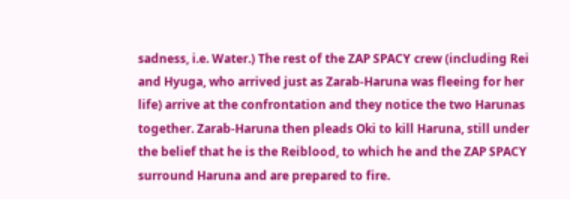sadness, i.e. Water.) The rest of the ZAP SPACY crew (including Rei and Hyuga, who arrived just as Zarab-Haruna was fleeing for her life) arrive at the confrontation and they notice the two Harunas together. Zarab-Haruna then pleads Oki to kill Haruna, still under the belief that he is the Reiblood, to which he and the ZAP SPACY surround Haruna and are prepared to fire.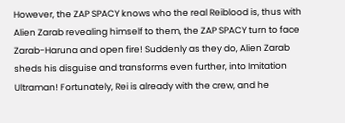However, the ZAP SPACY knows who the real Reiblood is, thus with Alien Zarab revealing himself to them, the ZAP SPACY turn to face Zarab-Haruna and open fire! Suddenly as they do, Alien Zarab sheds his disguise and transforms even further, into Imitation Ultraman! Fortunately, Rei is already with the crew, and he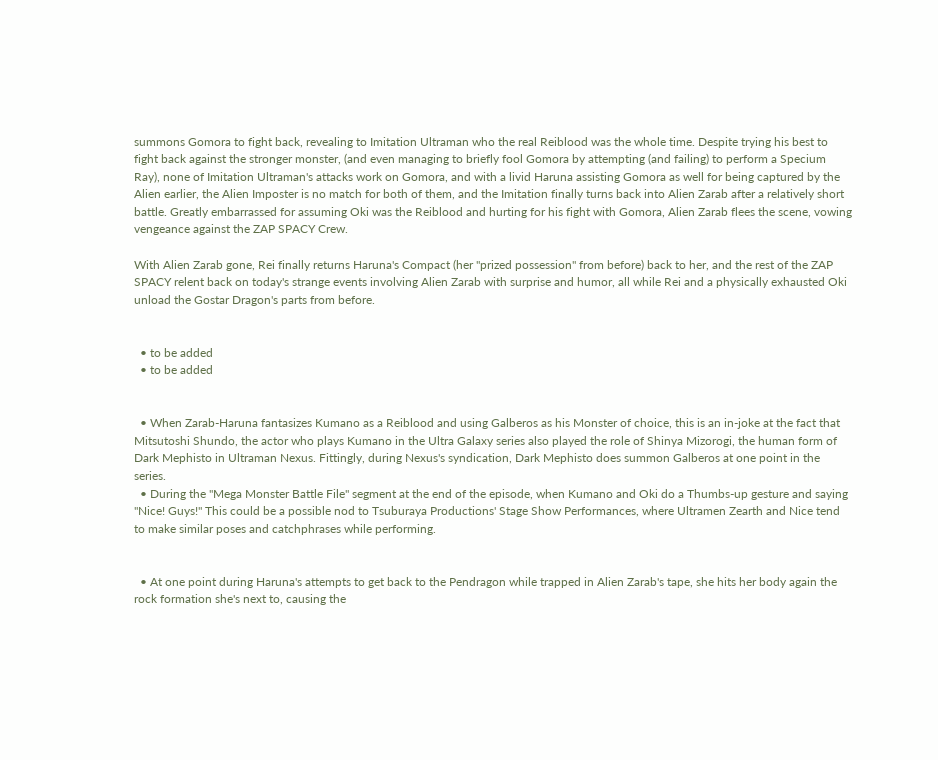summons Gomora to fight back, revealing to Imitation Ultraman who the real Reiblood was the whole time. Despite trying his best to fight back against the stronger monster, (and even managing to briefly fool Gomora by attempting (and failing) to perform a Specium Ray), none of Imitation Ultraman's attacks work on Gomora, and with a livid Haruna assisting Gomora as well for being captured by the Alien earlier, the Alien Imposter is no match for both of them, and the Imitation finally turns back into Alien Zarab after a relatively short battle. Greatly embarrassed for assuming Oki was the Reiblood and hurting for his fight with Gomora, Alien Zarab flees the scene, vowing vengeance against the ZAP SPACY Crew.

With Alien Zarab gone, Rei finally returns Haruna's Compact (her "prized possession" from before) back to her, and the rest of the ZAP SPACY relent back on today's strange events involving Alien Zarab with surprise and humor, all while Rei and a physically exhausted Oki unload the Gostar Dragon's parts from before.


  • to be added
  • to be added


  • When Zarab-Haruna fantasizes Kumano as a Reiblood and using Galberos as his Monster of choice, this is an in-joke at the fact that Mitsutoshi Shundo, the actor who plays Kumano in the Ultra Galaxy series also played the role of Shinya Mizorogi, the human form of Dark Mephisto in Ultraman Nexus. Fittingly, during Nexus's syndication, Dark Mephisto does summon Galberos at one point in the series.
  • During the "Mega Monster Battle File" segment at the end of the episode, when Kumano and Oki do a Thumbs-up gesture and saying "Nice! Guys!" This could be a possible nod to Tsuburaya Productions' Stage Show Performances, where Ultramen Zearth and Nice tend to make similar poses and catchphrases while performing.


  • At one point during Haruna's attempts to get back to the Pendragon while trapped in Alien Zarab's tape, she hits her body again the rock formation she's next to, causing the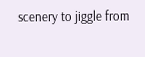scenery to jiggle from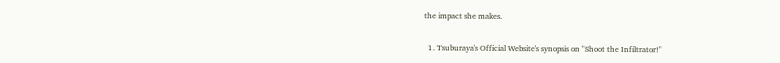the impact she makes.


  1. Tsuburaya's Official Website's synopsis on "Shoot the Infiltrator!"